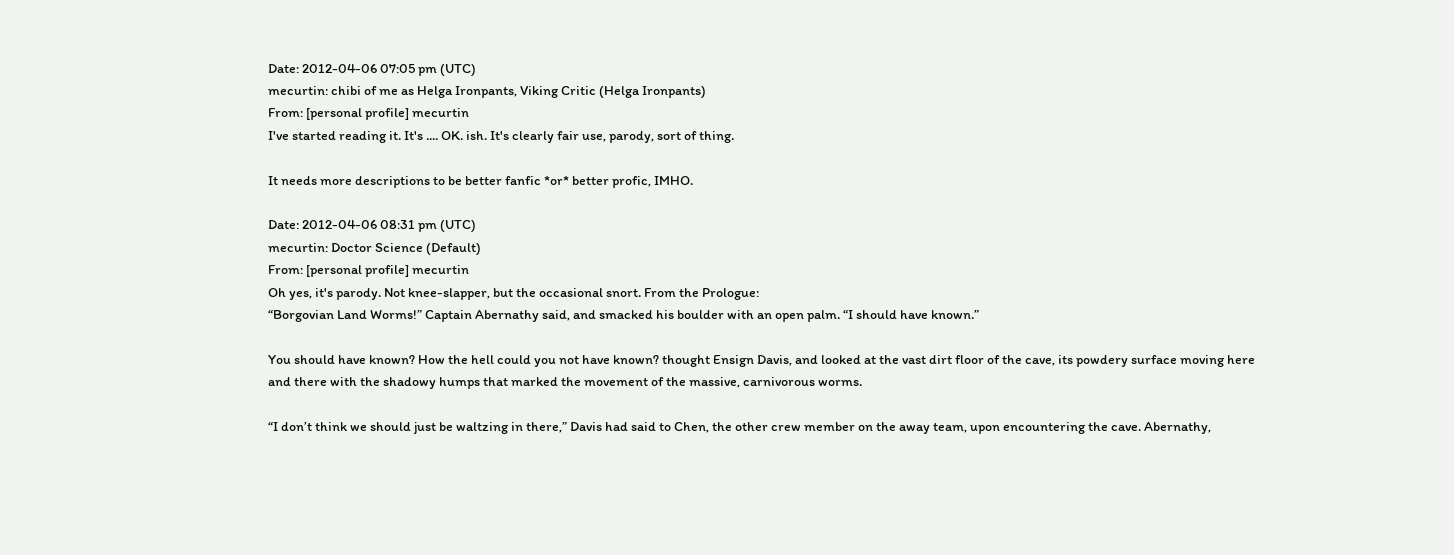Date: 2012-04-06 07:05 pm (UTC)
mecurtin: chibi of me as Helga Ironpants, Viking Critic (Helga Ironpants)
From: [personal profile] mecurtin
I've started reading it. It's .... OK. ish. It's clearly fair use, parody, sort of thing.

It needs more descriptions to be better fanfic *or* better profic, IMHO.

Date: 2012-04-06 08:31 pm (UTC)
mecurtin: Doctor Science (Default)
From: [personal profile] mecurtin
Oh yes, it's parody. Not knee-slapper, but the occasional snort. From the Prologue:
“Borgovian Land Worms!” Captain Abernathy said, and smacked his boulder with an open palm. “I should have known.”

You should have known? How the hell could you not have known? thought Ensign Davis, and looked at the vast dirt floor of the cave, its powdery surface moving here and there with the shadowy humps that marked the movement of the massive, carnivorous worms.

“I don’t think we should just be waltzing in there,” Davis had said to Chen, the other crew member on the away team, upon encountering the cave. Abernathy,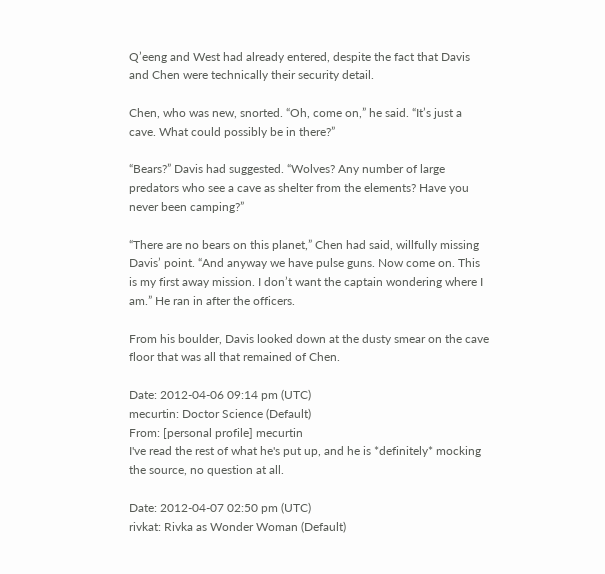Q’eeng and West had already entered, despite the fact that Davis and Chen were technically their security detail.

Chen, who was new, snorted. “Oh, come on,” he said. “It’s just a cave. What could possibly be in there?”

“Bears?” Davis had suggested. “Wolves? Any number of large predators who see a cave as shelter from the elements? Have you never been camping?”

“There are no bears on this planet,” Chen had said, willfully missing Davis’ point. “And anyway we have pulse guns. Now come on. This is my first away mission. I don’t want the captain wondering where I am.” He ran in after the officers.

From his boulder, Davis looked down at the dusty smear on the cave floor that was all that remained of Chen.

Date: 2012-04-06 09:14 pm (UTC)
mecurtin: Doctor Science (Default)
From: [personal profile] mecurtin
I've read the rest of what he's put up, and he is *definitely* mocking the source, no question at all.

Date: 2012-04-07 02:50 pm (UTC)
rivkat: Rivka as Wonder Woman (Default)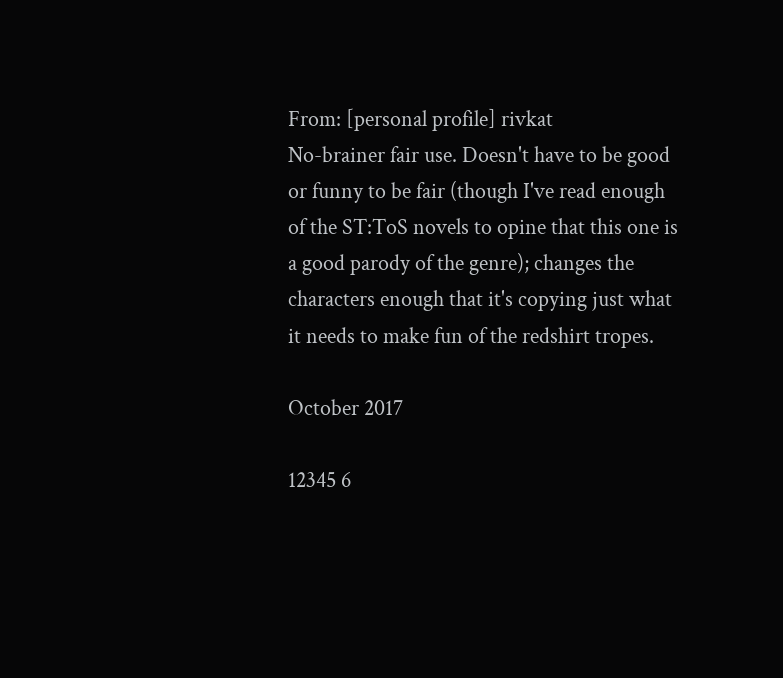From: [personal profile] rivkat
No-brainer fair use. Doesn't have to be good or funny to be fair (though I've read enough of the ST:ToS novels to opine that this one is a good parody of the genre); changes the characters enough that it's copying just what it needs to make fun of the redshirt tropes.

October 2017

12345 6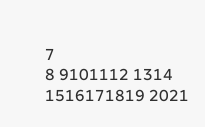7
8 9101112 1314
1516171819 2021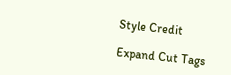Style Credit

Expand Cut Tags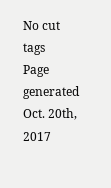No cut tags
Page generated Oct. 20th, 2017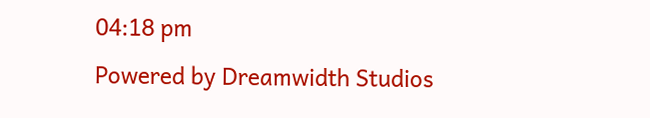04:18 pm
Powered by Dreamwidth Studios